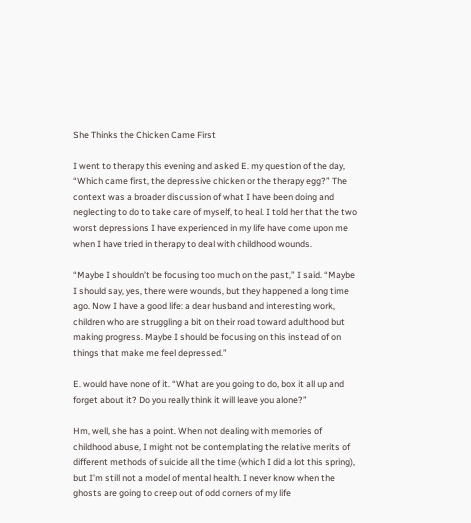She Thinks the Chicken Came First

I went to therapy this evening and asked E. my question of the day, “Which came first, the depressive chicken or the therapy egg?” The context was a broader discussion of what I have been doing and neglecting to do to take care of myself, to heal. I told her that the two worst depressions I have experienced in my life have come upon me when I have tried in therapy to deal with childhood wounds.

“Maybe I shouldn’t be focusing too much on the past,” I said. “Maybe I should say, yes, there were wounds, but they happened a long time ago. Now I have a good life: a dear husband and interesting work, children who are struggling a bit on their road toward adulthood but making progress. Maybe I should be focusing on this instead of on things that make me feel depressed.”

E. would have none of it. “What are you going to do, box it all up and forget about it? Do you really think it will leave you alone?”

Hm, well, she has a point. When not dealing with memories of childhood abuse, I might not be contemplating the relative merits of different methods of suicide all the time (which I did a lot this spring), but I’m still not a model of mental health. I never know when the ghosts are going to creep out of odd corners of my life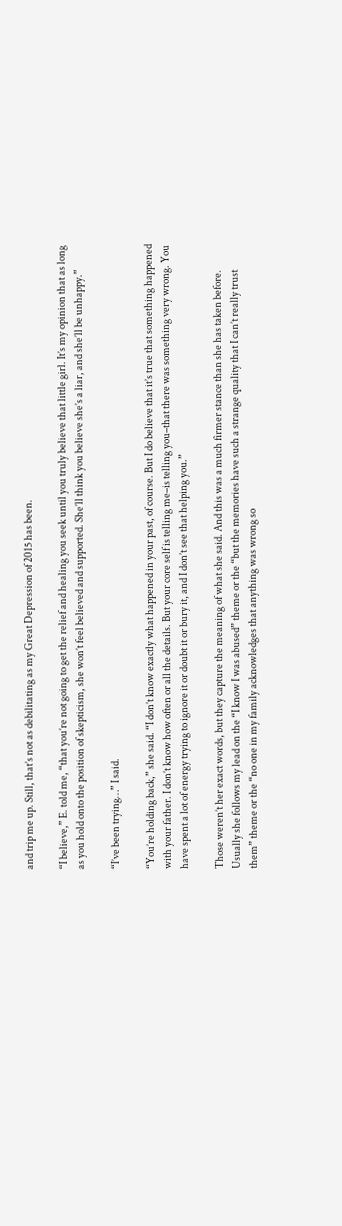and trip me up. Still, that’s not as debilitating as my Great Depression of 2015 has been.

“I believe,” E. told me, “that you’re not going to get the relief and healing you seek until you truly believe that little girl. It’s my opinion that as long as you hold onto the position of skepticism, she won’t feel believed and supported. She’ll think you believe she’s a liar, and she’ll be unhappy.”

“I’ve been trying…” I said.

“You’re holding back,” she said. “I don’t know exactly what happened in your past, of course. But I do believe that it’s true that something happened with your father. I don’t know how often or all the details. But your core self is telling me–is telling you–that there was something very wrong. You have spent a lot of energy trying to ignore it or doubt it or bury it, and I don’t see that helping you.”

Those weren’t her exact words, but they capture the meaning of what she said. And this was a much firmer stance than she has taken before. Usually she follows my lead on the “I know I was abused” theme or the “but the memories have such a strange quality that I can’t really trust them” theme or the “no one in my family acknowledges that anything was wrong so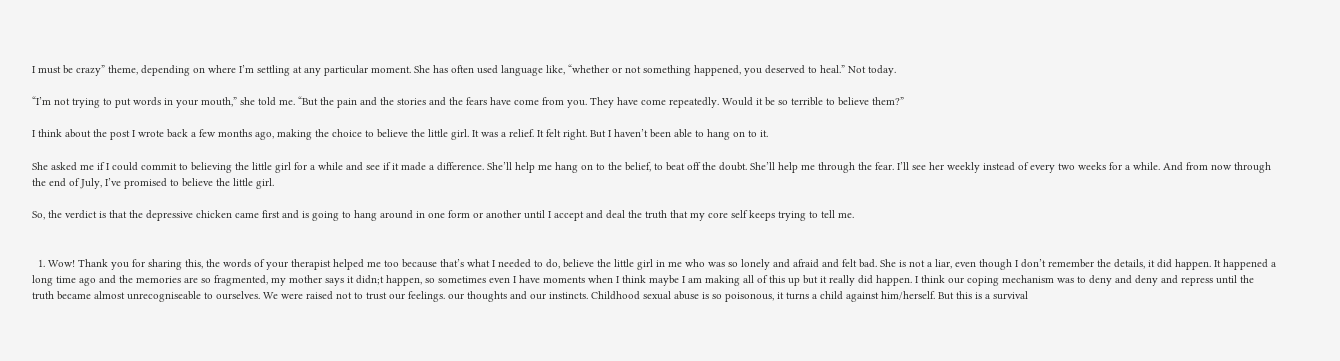I must be crazy” theme, depending on where I’m settling at any particular moment. She has often used language like, “whether or not something happened, you deserved to heal.” Not today.

“I’m not trying to put words in your mouth,” she told me. “But the pain and the stories and the fears have come from you. They have come repeatedly. Would it be so terrible to believe them?”

I think about the post I wrote back a few months ago, making the choice to believe the little girl. It was a relief. It felt right. But I haven’t been able to hang on to it.

She asked me if I could commit to believing the little girl for a while and see if it made a difference. She’ll help me hang on to the belief, to beat off the doubt. She’ll help me through the fear. I’ll see her weekly instead of every two weeks for a while. And from now through the end of July, I’ve promised to believe the little girl.

So, the verdict is that the depressive chicken came first and is going to hang around in one form or another until I accept and deal the truth that my core self keeps trying to tell me.


  1. Wow! Thank you for sharing this, the words of your therapist helped me too because that’s what I needed to do, believe the little girl in me who was so lonely and afraid and felt bad. She is not a liar, even though I don’t remember the details, it did happen. It happened a long time ago and the memories are so fragmented, my mother says it didn;t happen, so sometimes even I have moments when I think maybe I am making all of this up but it really did happen. I think our coping mechanism was to deny and deny and repress until the truth became almost unrecogniseable to ourselves. We were raised not to trust our feelings. our thoughts and our instincts. Childhood sexual abuse is so poisonous, it turns a child against him/herself. But this is a survival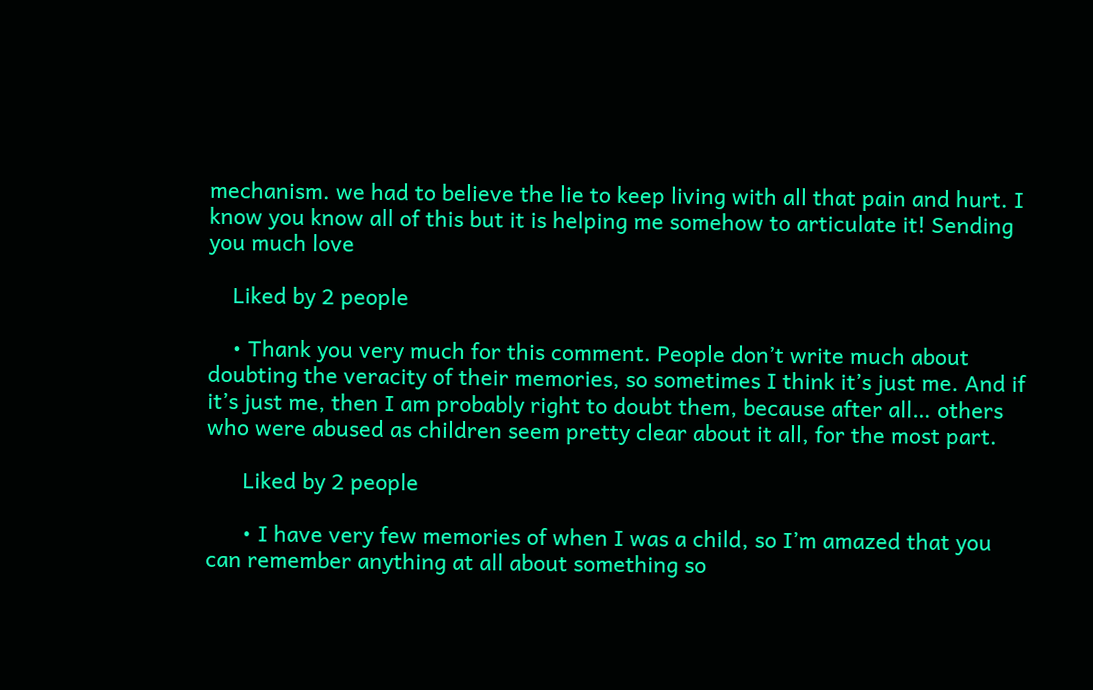mechanism. we had to believe the lie to keep living with all that pain and hurt. I know you know all of this but it is helping me somehow to articulate it! Sending you much love

    Liked by 2 people

    • Thank you very much for this comment. People don’t write much about doubting the veracity of their memories, so sometimes I think it’s just me. And if it’s just me, then I am probably right to doubt them, because after all… others who were abused as children seem pretty clear about it all, for the most part.

      Liked by 2 people

      • I have very few memories of when I was a child, so I’m amazed that you can remember anything at all about something so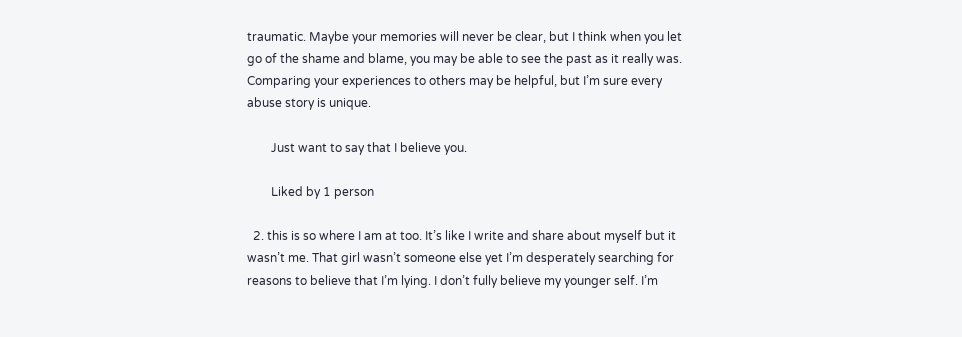traumatic. Maybe your memories will never be clear, but I think when you let go of the shame and blame, you may be able to see the past as it really was. Comparing your experiences to others may be helpful, but I’m sure every abuse story is unique.

        Just want to say that I believe you.

        Liked by 1 person

  2. this is so where I am at too. It’s like I write and share about myself but it wasn’t me. That girl wasn’t someone else yet I’m desperately searching for reasons to believe that I’m lying. I don’t fully believe my younger self. I’m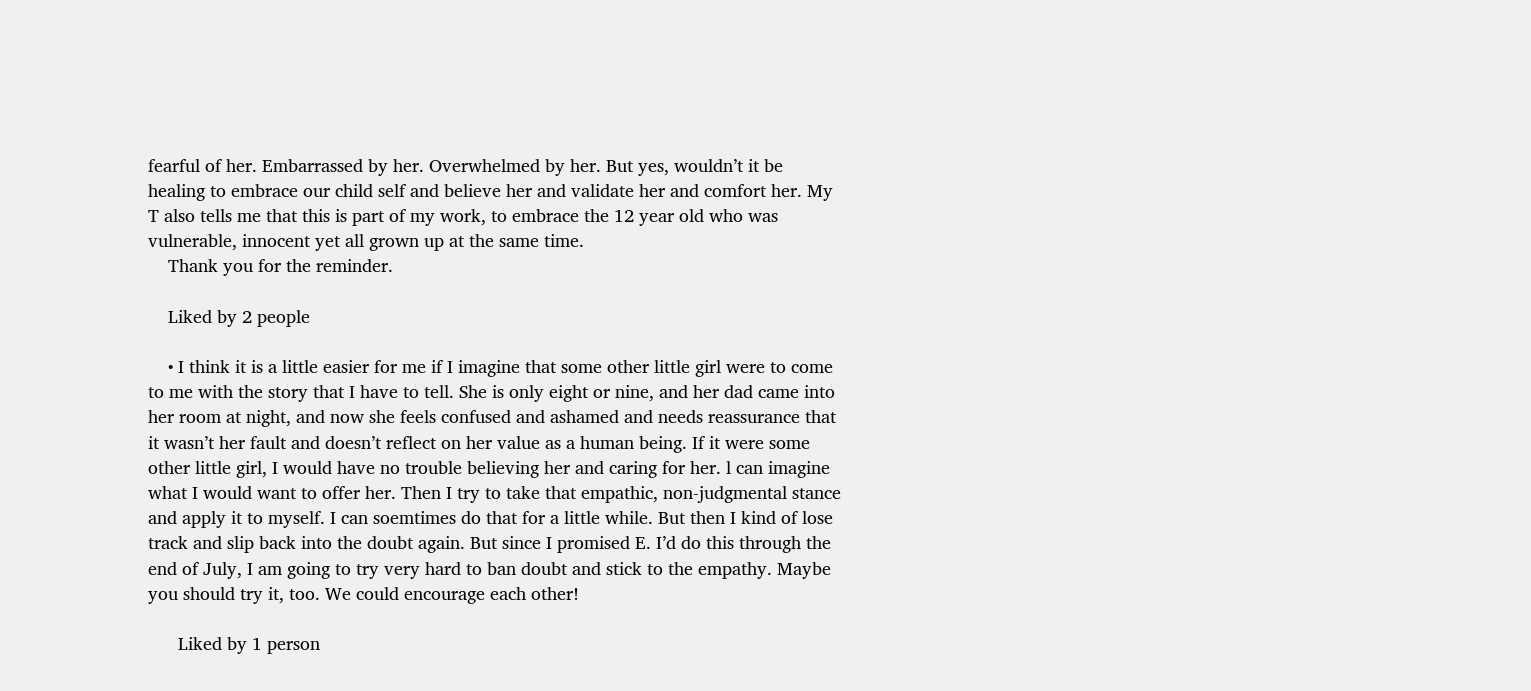fearful of her. Embarrassed by her. Overwhelmed by her. But yes, wouldn’t it be healing to embrace our child self and believe her and validate her and comfort her. My T also tells me that this is part of my work, to embrace the 12 year old who was vulnerable, innocent yet all grown up at the same time.
    Thank you for the reminder.

    Liked by 2 people

    • I think it is a little easier for me if I imagine that some other little girl were to come to me with the story that I have to tell. She is only eight or nine, and her dad came into her room at night, and now she feels confused and ashamed and needs reassurance that it wasn’t her fault and doesn’t reflect on her value as a human being. If it were some other little girl, I would have no trouble believing her and caring for her. l can imagine what I would want to offer her. Then I try to take that empathic, non-judgmental stance and apply it to myself. I can soemtimes do that for a little while. But then I kind of lose track and slip back into the doubt again. But since I promised E. I’d do this through the end of July, I am going to try very hard to ban doubt and stick to the empathy. Maybe you should try it, too. We could encourage each other!

      Liked by 1 person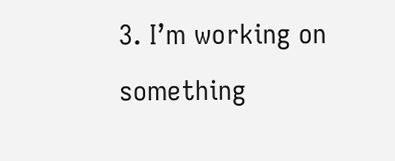3. I’m working on something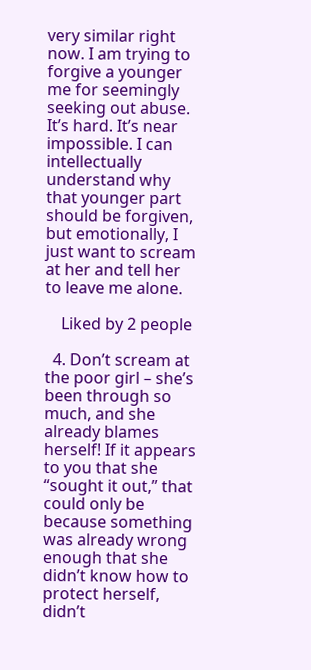very similar right now. I am trying to forgive a younger me for seemingly seeking out abuse. It’s hard. It’s near impossible. I can intellectually understand why that younger part should be forgiven, but emotionally, I just want to scream at her and tell her to leave me alone.

    Liked by 2 people

  4. Don’t scream at the poor girl – she’s been through so much, and she already blames herself! If it appears to you that she “sought it out,” that could only be because something was already wrong enough that she didn’t know how to protect herself, didn’t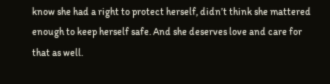know she had a right to protect herself, didn’t think she mattered enough to keep herself safe. And she deserves love and care for that as well.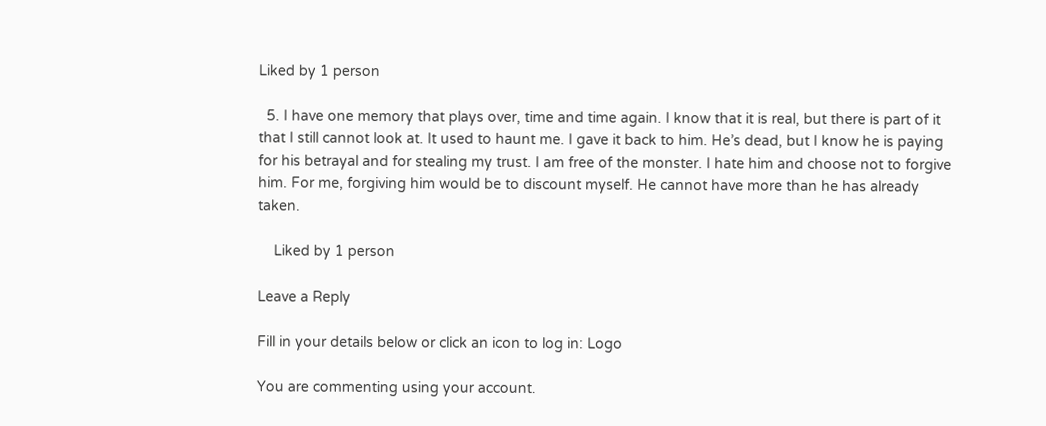Liked by 1 person

  5. I have one memory that plays over, time and time again. I know that it is real, but there is part of it that I still cannot look at. It used to haunt me. I gave it back to him. He’s dead, but I know he is paying for his betrayal and for stealing my trust. I am free of the monster. I hate him and choose not to forgive him. For me, forgiving him would be to discount myself. He cannot have more than he has already taken.

    Liked by 1 person

Leave a Reply

Fill in your details below or click an icon to log in: Logo

You are commenting using your account.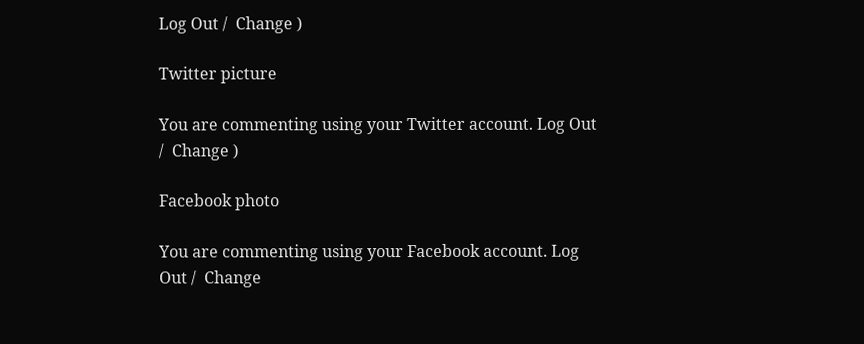Log Out /  Change )

Twitter picture

You are commenting using your Twitter account. Log Out /  Change )

Facebook photo

You are commenting using your Facebook account. Log Out /  Change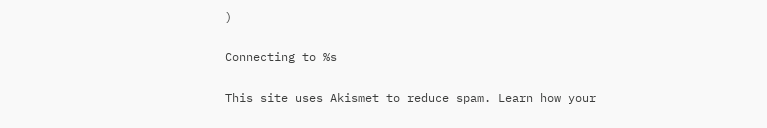)

Connecting to %s

This site uses Akismet to reduce spam. Learn how your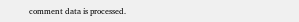comment data is processed.